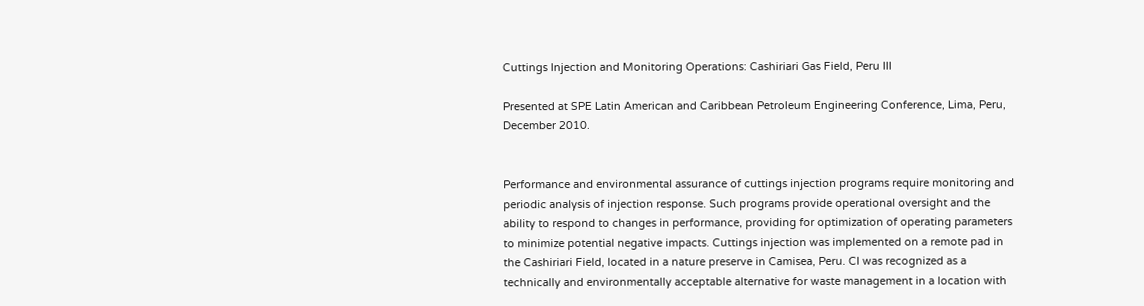Cuttings Injection and Monitoring Operations: Cashiriari Gas Field, Peru III

Presented at SPE Latin American and Caribbean Petroleum Engineering Conference, Lima, Peru, December 2010.


Performance and environmental assurance of cuttings injection programs require monitoring and periodic analysis of injection response. Such programs provide operational oversight and the ability to respond to changes in performance, providing for optimization of operating parameters to minimize potential negative impacts. Cuttings injection was implemented on a remote pad in the Cashiriari Field, located in a nature preserve in Camisea, Peru. CI was recognized as a technically and environmentally acceptable alternative for waste management in a location with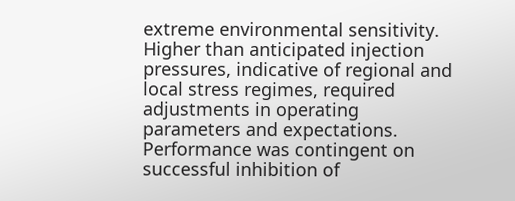extreme environmental sensitivity. Higher than anticipated injection pressures, indicative of regional and local stress regimes, required adjustments in operating parameters and expectations. Performance was contingent on successful inhibition of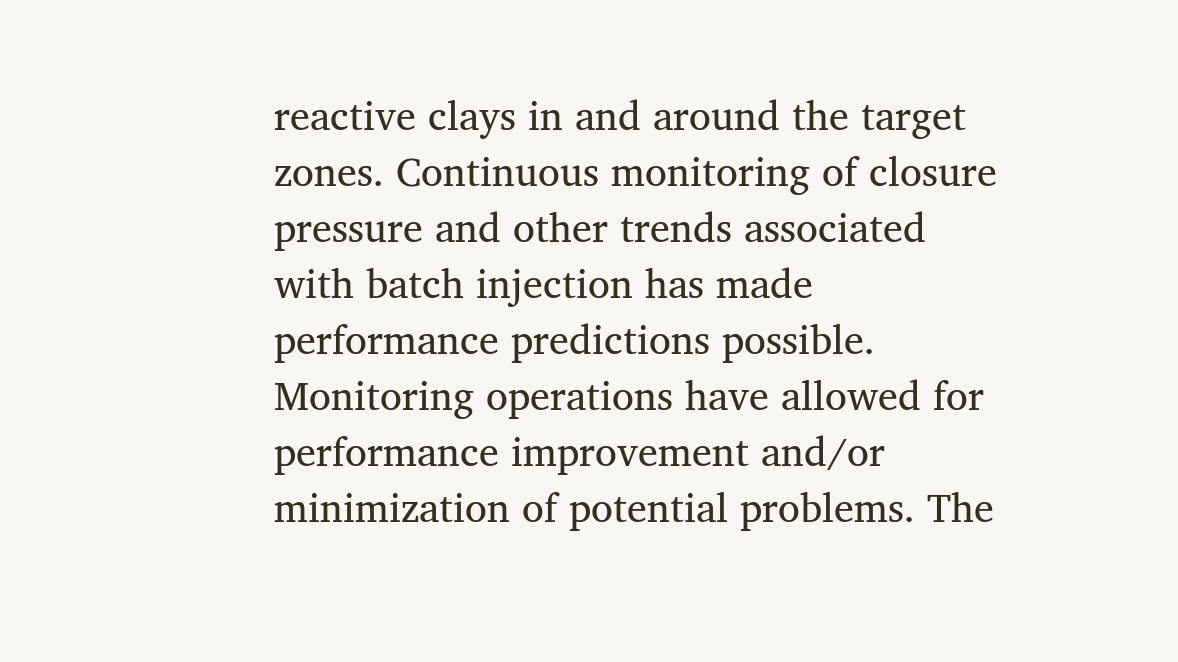reactive clays in and around the target zones. Continuous monitoring of closure pressure and other trends associated with batch injection has made performance predictions possible. Monitoring operations have allowed for performance improvement and/or minimization of potential problems. The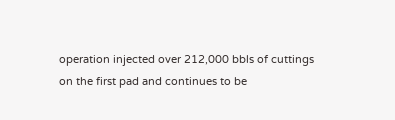operation injected over 212,000 bbls of cuttings on the first pad and continues to be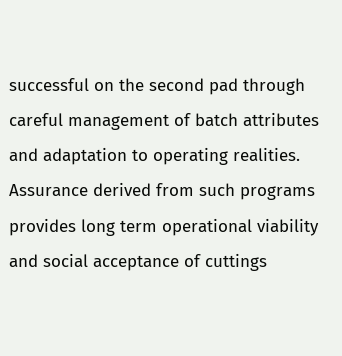successful on the second pad through careful management of batch attributes and adaptation to operating realities. Assurance derived from such programs provides long term operational viability and social acceptance of cuttings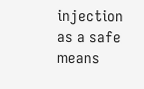injection as a safe means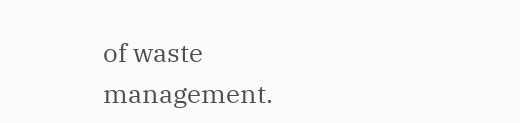of waste management.